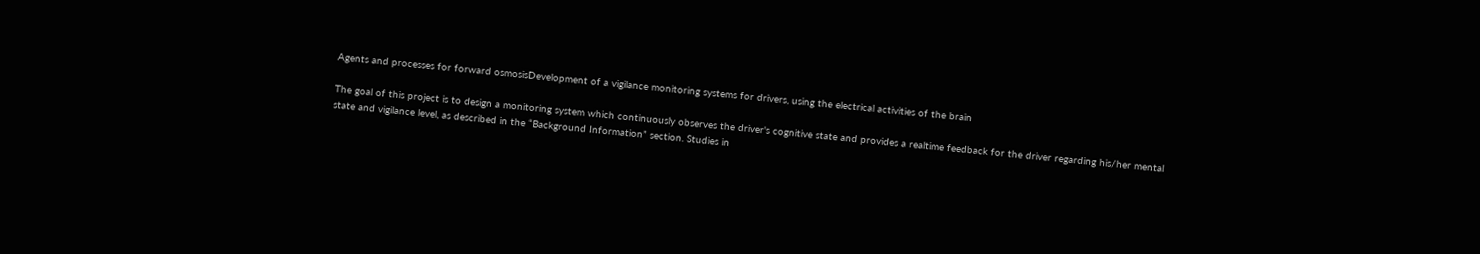Agents and processes for forward osmosisDevelopment of a vigilance monitoring systems for drivers, using the electrical activities of the brain

The goal of this project is to design a monitoring system which continuously observes the driver's cognitive state and provides a realtime feedback for the driver regarding his/her mental state and vigilance level, as described in the “Background Information” section. Studies in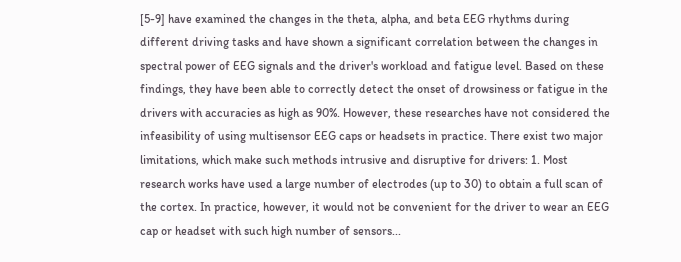[5-9] have examined the changes in the theta, alpha, and beta EEG rhythms during different driving tasks and have shown a significant correlation between the changes in spectral power of EEG signals and the driver's workload and fatigue level. Based on these findings, they have been able to correctly detect the onset of drowsiness or fatigue in the drivers with accuracies as high as 90%. However, these researches have not considered the infeasibility of using multisensor EEG caps or headsets in practice. There exist two major limitations, which make such methods intrusive and disruptive for drivers: 1. Most research works have used a large number of electrodes (up to 30) to obtain a full scan of the cortex. In practice, however, it would not be convenient for the driver to wear an EEG cap or headset with such high number of sensors...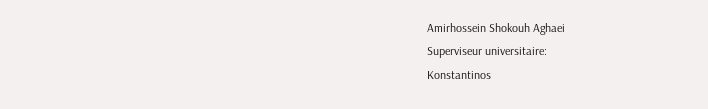Amirhossein Shokouh Aghaei
Superviseur universitaire:
Konstantinos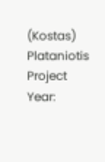(Kostas) Plataniotis
Project Year: